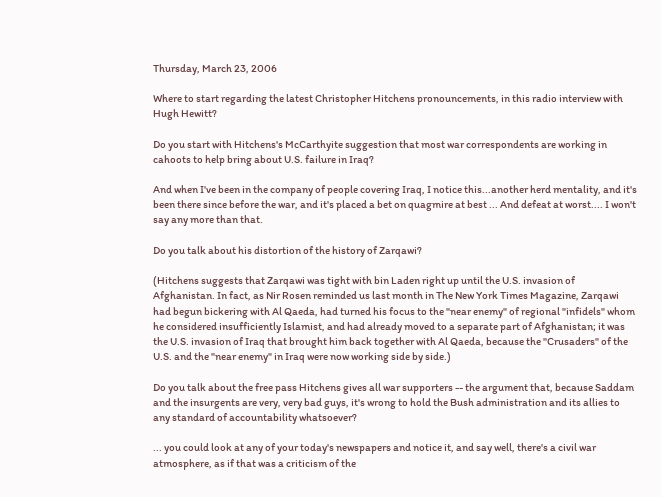Thursday, March 23, 2006

Where to start regarding the latest Christopher Hitchens pronouncements, in this radio interview with Hugh Hewitt?

Do you start with Hitchens's McCarthyite suggestion that most war correspondents are working in cahoots to help bring about U.S. failure in Iraq?

And when I've been in the company of people covering Iraq, I notice this...another herd mentality, and it's been there since before the war, and it's placed a bet on quagmire at best ... And defeat at worst.... I won't say any more than that.

Do you talk about his distortion of the history of Zarqawi?

(Hitchens suggests that Zarqawi was tight with bin Laden right up until the U.S. invasion of Afghanistan. In fact, as Nir Rosen reminded us last month in The New York Times Magazine, Zarqawi had begun bickering with Al Qaeda, had turned his focus to the "near enemy" of regional "infidels" whom he considered insufficiently Islamist, and had already moved to a separate part of Afghanistan; it was the U.S. invasion of Iraq that brought him back together with Al Qaeda, because the "Crusaders" of the U.S. and the "near enemy" in Iraq were now working side by side.)

Do you talk about the free pass Hitchens gives all war supporters -- the argument that, because Saddam and the insurgents are very, very bad guys, it's wrong to hold the Bush administration and its allies to any standard of accountability whatsoever?

... you could look at any of your today's newspapers and notice it, and say well, there's a civil war atmosphere, as if that was a criticism of the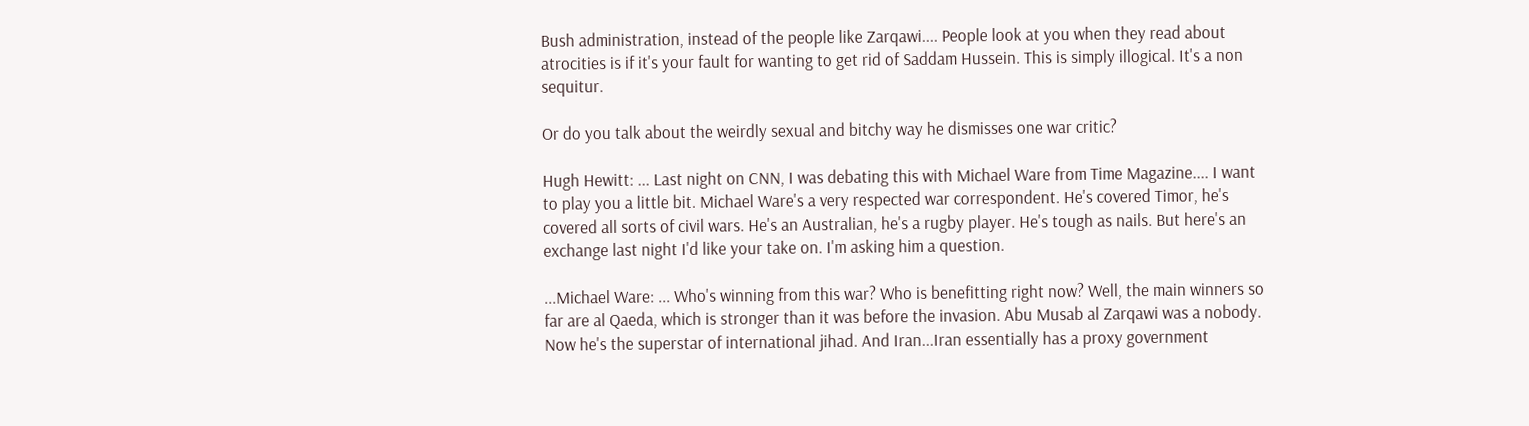Bush administration, instead of the people like Zarqawi.... People look at you when they read about atrocities is if it's your fault for wanting to get rid of Saddam Hussein. This is simply illogical. It's a non sequitur.

Or do you talk about the weirdly sexual and bitchy way he dismisses one war critic?

Hugh Hewitt: ... Last night on CNN, I was debating this with Michael Ware from Time Magazine.... I want to play you a little bit. Michael Ware's a very respected war correspondent. He's covered Timor, he's covered all sorts of civil wars. He's an Australian, he's a rugby player. He's tough as nails. But here's an exchange last night I'd like your take on. I'm asking him a question.

...Michael Ware: ... Who's winning from this war? Who is benefitting right now? Well, the main winners so far are al Qaeda, which is stronger than it was before the invasion. Abu Musab al Zarqawi was a nobody. Now he's the superstar of international jihad. And Iran...Iran essentially has a proxy government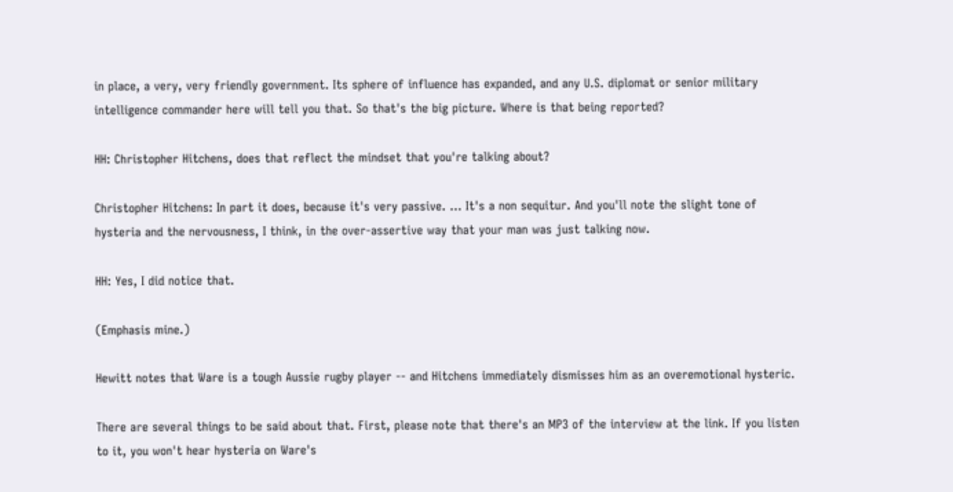in place, a very, very friendly government. Its sphere of influence has expanded, and any U.S. diplomat or senior military intelligence commander here will tell you that. So that's the big picture. Where is that being reported?

HH: Christopher Hitchens, does that reflect the mindset that you're talking about?

Christopher Hitchens: In part it does, because it's very passive. ... It's a non sequitur. And you'll note the slight tone of hysteria and the nervousness, I think, in the over-assertive way that your man was just talking now.

HH: Yes, I did notice that.

(Emphasis mine.)

Hewitt notes that Ware is a tough Aussie rugby player -- and Hitchens immediately dismisses him as an overemotional hysteric.

There are several things to be said about that. First, please note that there's an MP3 of the interview at the link. If you listen to it, you won't hear hysteria on Ware's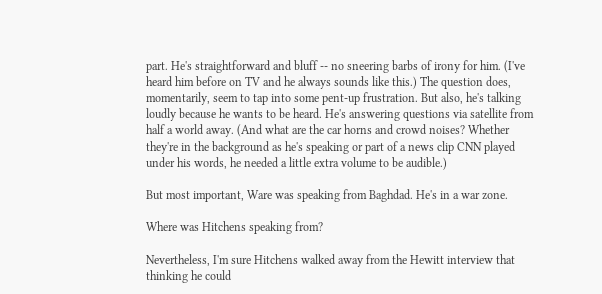part. He's straightforward and bluff -- no sneering barbs of irony for him. (I've heard him before on TV and he always sounds like this.) The question does, momentarily, seem to tap into some pent-up frustration. But also, he's talking loudly because he wants to be heard. He's answering questions via satellite from half a world away. (And what are the car horns and crowd noises? Whether they're in the background as he's speaking or part of a news clip CNN played under his words, he needed a little extra volume to be audible.)

But most important, Ware was speaking from Baghdad. He's in a war zone.

Where was Hitchens speaking from?

Nevertheless, I'm sure Hitchens walked away from the Hewitt interview that thinking he could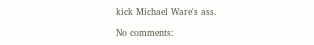kick Michael Ware's ass.

No comments: